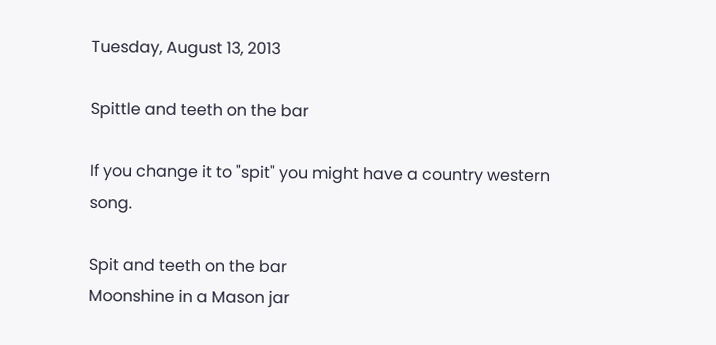Tuesday, August 13, 2013

Spittle and teeth on the bar

If you change it to "spit" you might have a country western song.

Spit and teeth on the bar
Moonshine in a Mason jar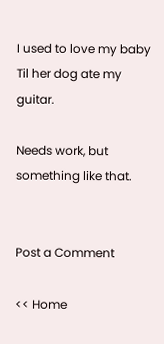I used to love my baby
Til her dog ate my guitar.

Needs work, but something like that.


Post a Comment

<< Home